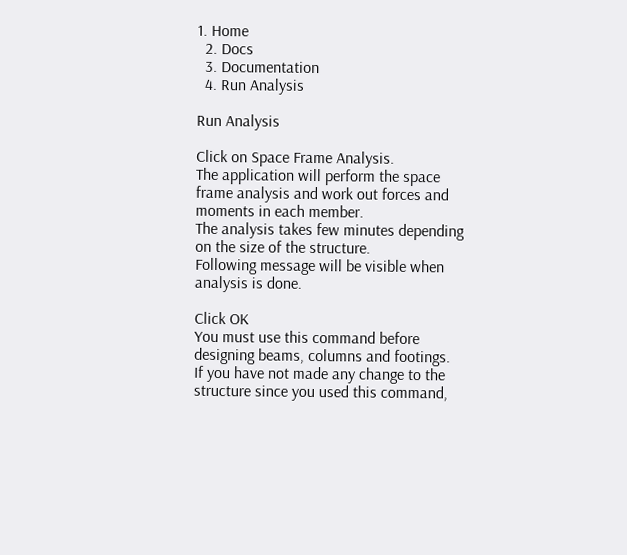1. Home
  2. Docs
  3. Documentation
  4. Run Analysis

Run Analysis

Click on Space Frame Analysis.
The application will perform the space frame analysis and work out forces and moments in each member.
The analysis takes few minutes depending on the size of the structure.
Following message will be visible when analysis is done.

Click OK
You must use this command before designing beams, columns and footings.
If you have not made any change to the structure since you used this command,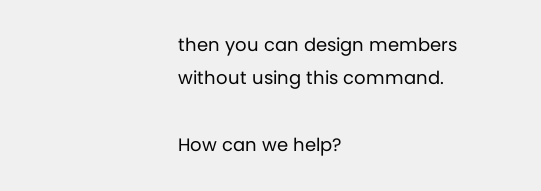then you can design members without using this command.

How can we help?